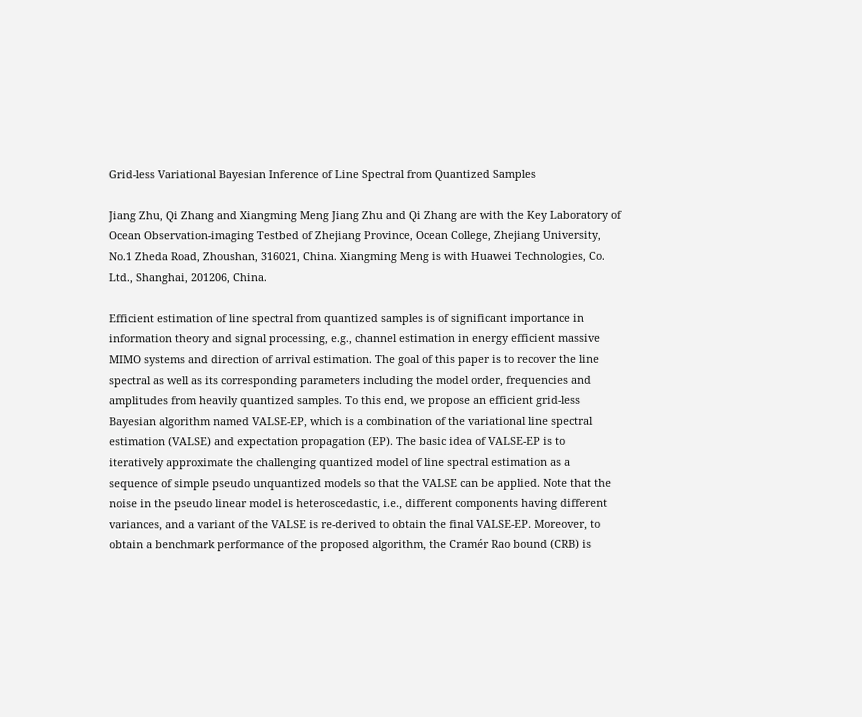Grid-less Variational Bayesian Inference of Line Spectral from Quantized Samples

Jiang Zhu, Qi Zhang and Xiangming Meng Jiang Zhu and Qi Zhang are with the Key Laboratory of Ocean Observation-imaging Testbed of Zhejiang Province, Ocean College, Zhejiang University, No.1 Zheda Road, Zhoushan, 316021, China. Xiangming Meng is with Huawei Technologies, Co. Ltd., Shanghai, 201206, China.

Efficient estimation of line spectral from quantized samples is of significant importance in information theory and signal processing, e.g., channel estimation in energy efficient massive MIMO systems and direction of arrival estimation. The goal of this paper is to recover the line spectral as well as its corresponding parameters including the model order, frequencies and amplitudes from heavily quantized samples. To this end, we propose an efficient grid-less Bayesian algorithm named VALSE-EP, which is a combination of the variational line spectral estimation (VALSE) and expectation propagation (EP). The basic idea of VALSE-EP is to iteratively approximate the challenging quantized model of line spectral estimation as a sequence of simple pseudo unquantized models so that the VALSE can be applied. Note that the noise in the pseudo linear model is heteroscedastic, i.e., different components having different variances, and a variant of the VALSE is re-derived to obtain the final VALSE-EP. Moreover, to obtain a benchmark performance of the proposed algorithm, the Cramér Rao bound (CRB) is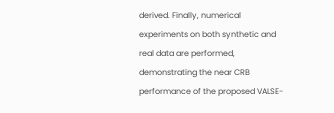derived. Finally, numerical experiments on both synthetic and real data are performed, demonstrating the near CRB performance of the proposed VALSE-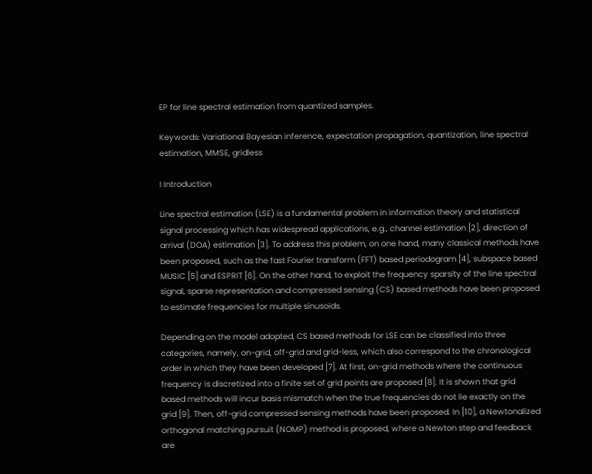EP for line spectral estimation from quantized samples.

Keywords: Variational Bayesian inference, expectation propagation, quantization, line spectral estimation, MMSE, gridless

I Introduction

Line spectral estimation (LSE) is a fundamental problem in information theory and statistical signal processing which has widespread applications, e.g., channel estimation [2], direction of arrival (DOA) estimation [3]. To address this problem, on one hand, many classical methods have been proposed, such as the fast Fourier transform (FFT) based periodogram [4], subspace based MUSIC [5] and ESPRIT [6]. On the other hand, to exploit the frequency sparsity of the line spectral signal, sparse representation and compressed sensing (CS) based methods have been proposed to estimate frequencies for multiple sinusoids.

Depending on the model adopted, CS based methods for LSE can be classified into three categories, namely, on-grid, off-grid and grid-less, which also correspond to the chronological order in which they have been developed [7]. At first, on-grid methods where the continuous frequency is discretized into a finite set of grid points are proposed [8]. It is shown that grid based methods will incur basis mismatch when the true frequencies do not lie exactly on the grid [9]. Then, off-grid compressed sensing methods have been proposed. In [10], a Newtonalized orthogonal matching pursuit (NOMP) method is proposed, where a Newton step and feedback are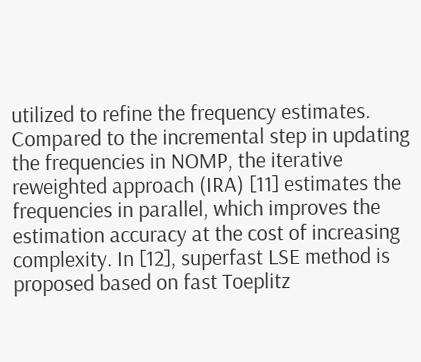utilized to refine the frequency estimates. Compared to the incremental step in updating the frequencies in NOMP, the iterative reweighted approach (IRA) [11] estimates the frequencies in parallel, which improves the estimation accuracy at the cost of increasing complexity. In [12], superfast LSE method is proposed based on fast Toeplitz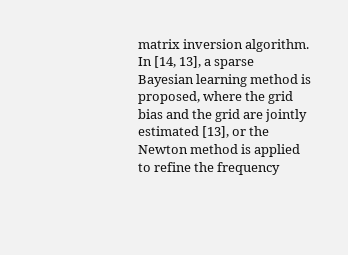matrix inversion algorithm. In [14, 13], a sparse Bayesian learning method is proposed, where the grid bias and the grid are jointly estimated [13], or the Newton method is applied to refine the frequency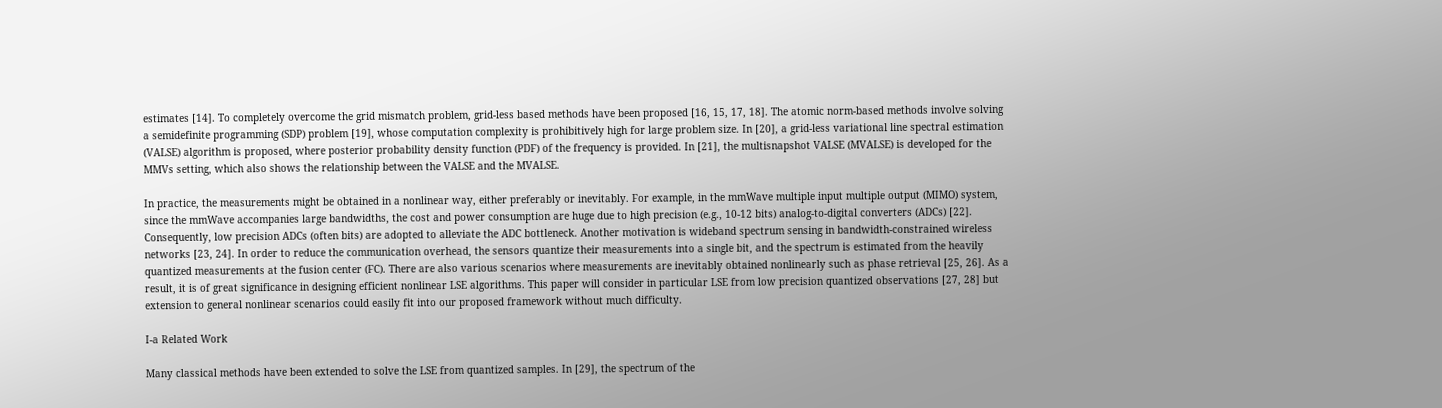estimates [14]. To completely overcome the grid mismatch problem, grid-less based methods have been proposed [16, 15, 17, 18]. The atomic norm-based methods involve solving a semidefinite programming (SDP) problem [19], whose computation complexity is prohibitively high for large problem size. In [20], a grid-less variational line spectral estimation (VALSE) algorithm is proposed, where posterior probability density function (PDF) of the frequency is provided. In [21], the multisnapshot VALSE (MVALSE) is developed for the MMVs setting, which also shows the relationship between the VALSE and the MVALSE.

In practice, the measurements might be obtained in a nonlinear way, either preferably or inevitably. For example, in the mmWave multiple input multiple output (MIMO) system, since the mmWave accompanies large bandwidths, the cost and power consumption are huge due to high precision (e.g., 10-12 bits) analog-to-digital converters (ADCs) [22]. Consequently, low precision ADCs (often bits) are adopted to alleviate the ADC bottleneck. Another motivation is wideband spectrum sensing in bandwidth-constrained wireless networks [23, 24]. In order to reduce the communication overhead, the sensors quantize their measurements into a single bit, and the spectrum is estimated from the heavily quantized measurements at the fusion center (FC). There are also various scenarios where measurements are inevitably obtained nonlinearly such as phase retrieval [25, 26]. As a result, it is of great significance in designing efficient nonlinear LSE algorithms. This paper will consider in particular LSE from low precision quantized observations [27, 28] but extension to general nonlinear scenarios could easily fit into our proposed framework without much difficulty.

I-a Related Work

Many classical methods have been extended to solve the LSE from quantized samples. In [29], the spectrum of the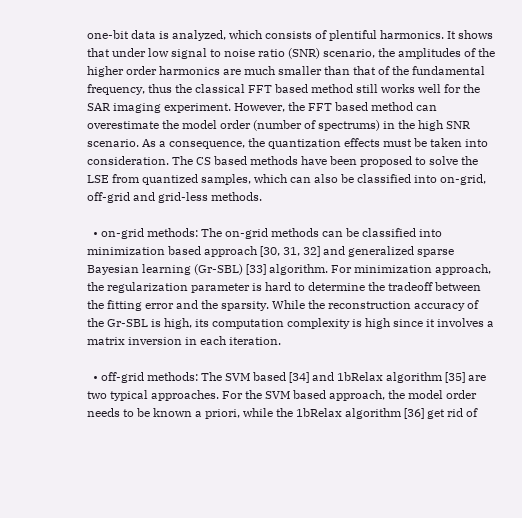one-bit data is analyzed, which consists of plentiful harmonics. It shows that under low signal to noise ratio (SNR) scenario, the amplitudes of the higher order harmonics are much smaller than that of the fundamental frequency, thus the classical FFT based method still works well for the SAR imaging experiment. However, the FFT based method can overestimate the model order (number of spectrums) in the high SNR scenario. As a consequence, the quantization effects must be taken into consideration. The CS based methods have been proposed to solve the LSE from quantized samples, which can also be classified into on-grid, off-grid and grid-less methods.

  • on-grid methods: The on-grid methods can be classified into minimization based approach [30, 31, 32] and generalized sparse Bayesian learning (Gr-SBL) [33] algorithm. For minimization approach, the regularization parameter is hard to determine the tradeoff between the fitting error and the sparsity. While the reconstruction accuracy of the Gr-SBL is high, its computation complexity is high since it involves a matrix inversion in each iteration.

  • off-grid methods: The SVM based [34] and 1bRelax algorithm [35] are two typical approaches. For the SVM based approach, the model order needs to be known a priori, while the 1bRelax algorithm [36] get rid of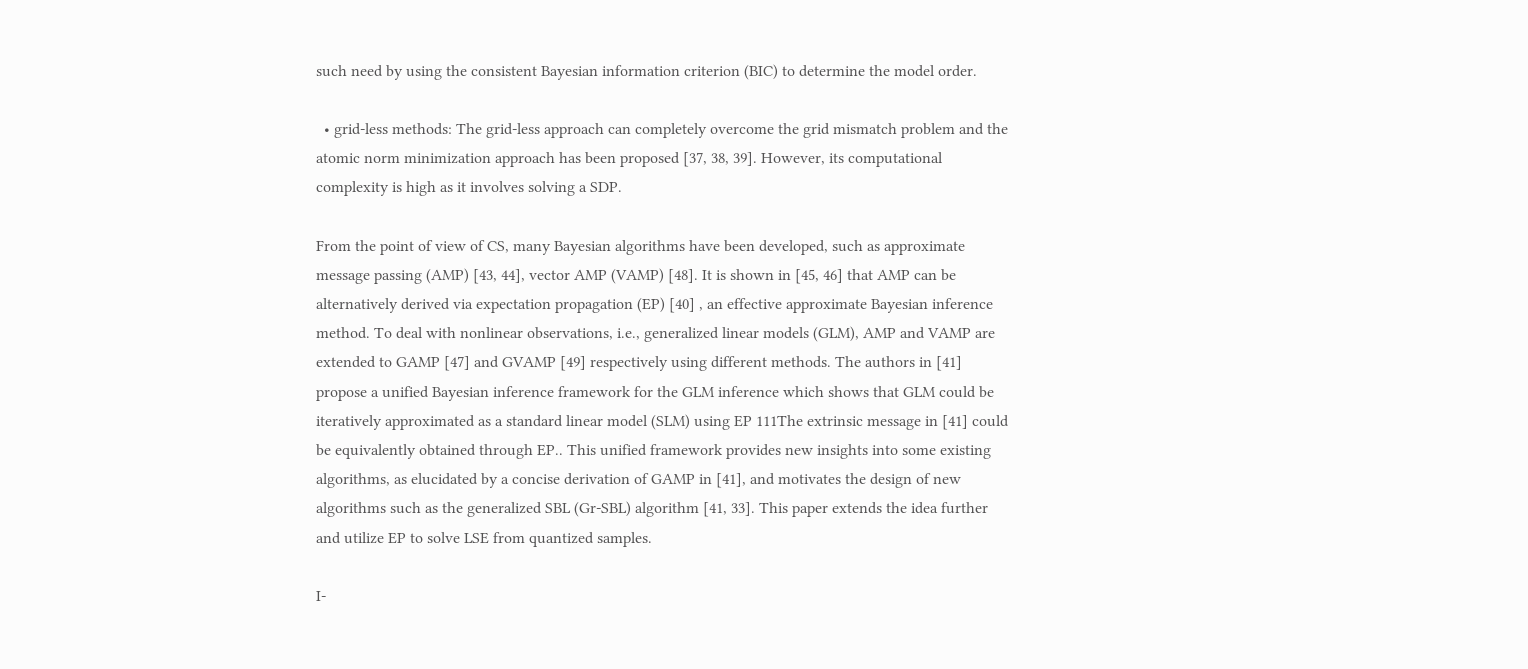such need by using the consistent Bayesian information criterion (BIC) to determine the model order.

  • grid-less methods: The grid-less approach can completely overcome the grid mismatch problem and the atomic norm minimization approach has been proposed [37, 38, 39]. However, its computational complexity is high as it involves solving a SDP.

From the point of view of CS, many Bayesian algorithms have been developed, such as approximate message passing (AMP) [43, 44], vector AMP (VAMP) [48]. It is shown in [45, 46] that AMP can be alternatively derived via expectation propagation (EP) [40] , an effective approximate Bayesian inference method. To deal with nonlinear observations, i.e., generalized linear models (GLM), AMP and VAMP are extended to GAMP [47] and GVAMP [49] respectively using different methods. The authors in [41] propose a unified Bayesian inference framework for the GLM inference which shows that GLM could be iteratively approximated as a standard linear model (SLM) using EP 111The extrinsic message in [41] could be equivalently obtained through EP.. This unified framework provides new insights into some existing algorithms, as elucidated by a concise derivation of GAMP in [41], and motivates the design of new algorithms such as the generalized SBL (Gr-SBL) algorithm [41, 33]. This paper extends the idea further and utilize EP to solve LSE from quantized samples.

I-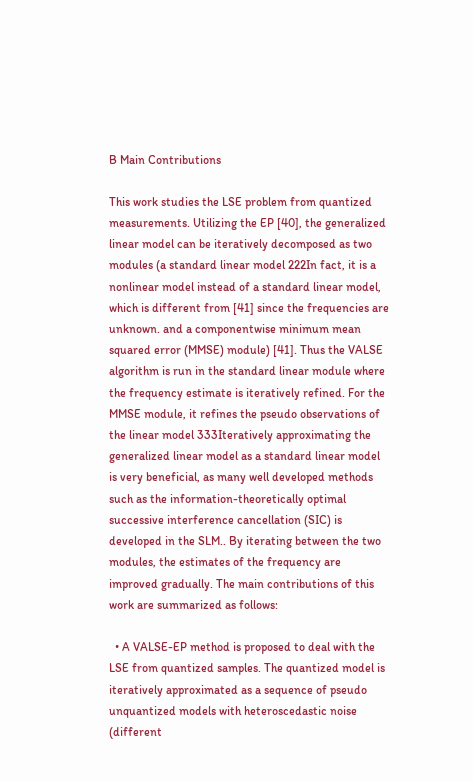B Main Contributions

This work studies the LSE problem from quantized measurements. Utilizing the EP [40], the generalized linear model can be iteratively decomposed as two modules (a standard linear model 222In fact, it is a nonlinear model instead of a standard linear model, which is different from [41] since the frequencies are unknown. and a componentwise minimum mean squared error (MMSE) module) [41]. Thus the VALSE algorithm is run in the standard linear module where the frequency estimate is iteratively refined. For the MMSE module, it refines the pseudo observations of the linear model 333Iteratively approximating the generalized linear model as a standard linear model is very beneficial, as many well developed methods such as the information-theoretically optimal successive interference cancellation (SIC) is developed in the SLM.. By iterating between the two modules, the estimates of the frequency are improved gradually. The main contributions of this work are summarized as follows:

  • A VALSE-EP method is proposed to deal with the LSE from quantized samples. The quantized model is iteratively approximated as a sequence of pseudo unquantized models with heteroscedastic noise (different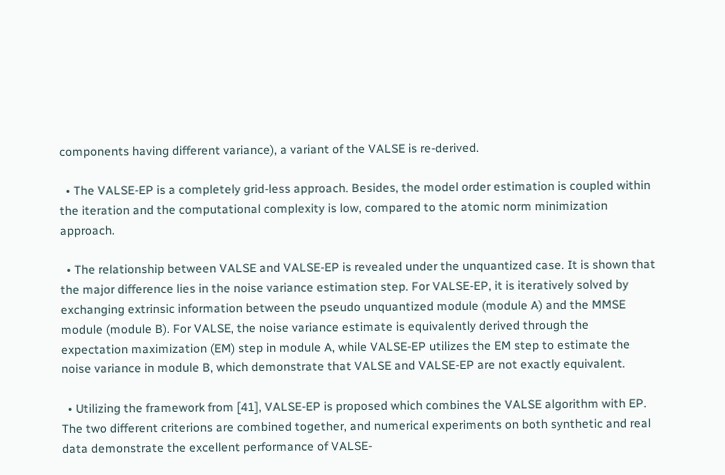components having different variance), a variant of the VALSE is re-derived.

  • The VALSE-EP is a completely grid-less approach. Besides, the model order estimation is coupled within the iteration and the computational complexity is low, compared to the atomic norm minimization approach.

  • The relationship between VALSE and VALSE-EP is revealed under the unquantized case. It is shown that the major difference lies in the noise variance estimation step. For VALSE-EP, it is iteratively solved by exchanging extrinsic information between the pseudo unquantized module (module A) and the MMSE module (module B). For VALSE, the noise variance estimate is equivalently derived through the expectation maximization (EM) step in module A, while VALSE-EP utilizes the EM step to estimate the noise variance in module B, which demonstrate that VALSE and VALSE-EP are not exactly equivalent.

  • Utilizing the framework from [41], VALSE-EP is proposed which combines the VALSE algorithm with EP. The two different criterions are combined together, and numerical experiments on both synthetic and real data demonstrate the excellent performance of VALSE-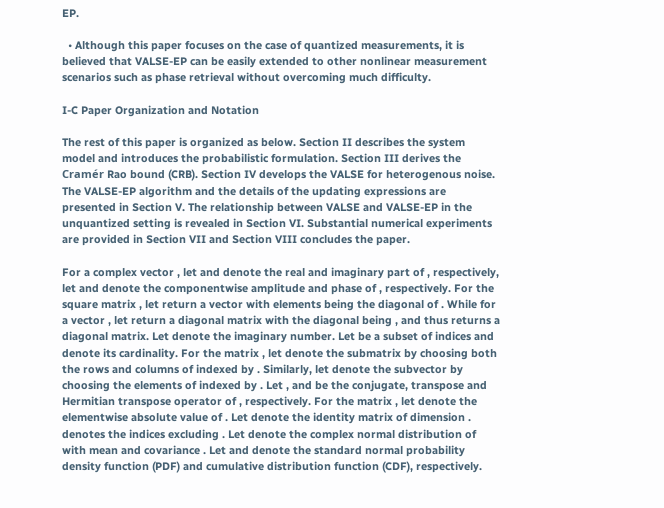EP.

  • Although this paper focuses on the case of quantized measurements, it is believed that VALSE-EP can be easily extended to other nonlinear measurement scenarios such as phase retrieval without overcoming much difficulty.

I-C Paper Organization and Notation

The rest of this paper is organized as below. Section II describes the system model and introduces the probabilistic formulation. Section III derives the Cramér Rao bound (CRB). Section IV develops the VALSE for heterogenous noise. The VALSE-EP algorithm and the details of the updating expressions are presented in Section V. The relationship between VALSE and VALSE-EP in the unquantized setting is revealed in Section VI. Substantial numerical experiments are provided in Section VII and Section VIII concludes the paper.

For a complex vector , let and denote the real and imaginary part of , respectively, let and denote the componentwise amplitude and phase of , respectively. For the square matrix , let return a vector with elements being the diagonal of . While for a vector , let return a diagonal matrix with the diagonal being , and thus returns a diagonal matrix. Let denote the imaginary number. Let be a subset of indices and denote its cardinality. For the matrix , let denote the submatrix by choosing both the rows and columns of indexed by . Similarly, let denote the subvector by choosing the elements of indexed by . Let , and be the conjugate, transpose and Hermitian transpose operator of , respectively. For the matrix , let denote the elementwise absolute value of . Let denote the identity matrix of dimension . denotes the indices excluding . Let denote the complex normal distribution of with mean and covariance . Let and denote the standard normal probability density function (PDF) and cumulative distribution function (CDF), respectively.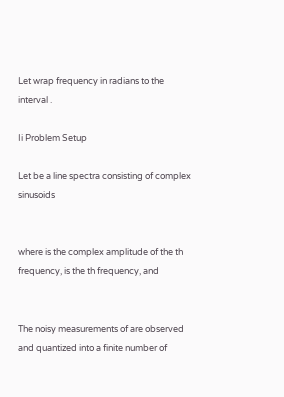Let wrap frequency in radians to the interval .

Ii Problem Setup

Let be a line spectra consisting of complex sinusoids


where is the complex amplitude of the th frequency, is the th frequency, and


The noisy measurements of are observed and quantized into a finite number of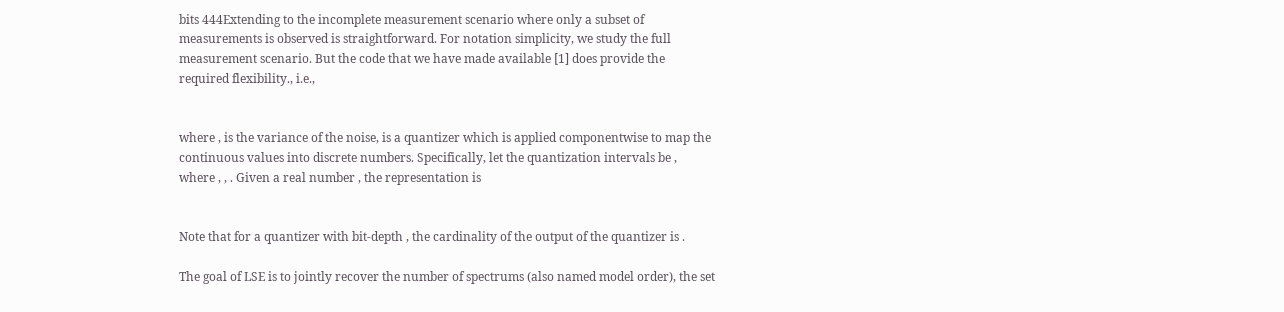bits 444Extending to the incomplete measurement scenario where only a subset of measurements is observed is straightforward. For notation simplicity, we study the full measurement scenario. But the code that we have made available [1] does provide the required flexibility., i.e.,


where , is the variance of the noise, is a quantizer which is applied componentwise to map the continuous values into discrete numbers. Specifically, let the quantization intervals be , where , , . Given a real number , the representation is


Note that for a quantizer with bit-depth , the cardinality of the output of the quantizer is .

The goal of LSE is to jointly recover the number of spectrums (also named model order), the set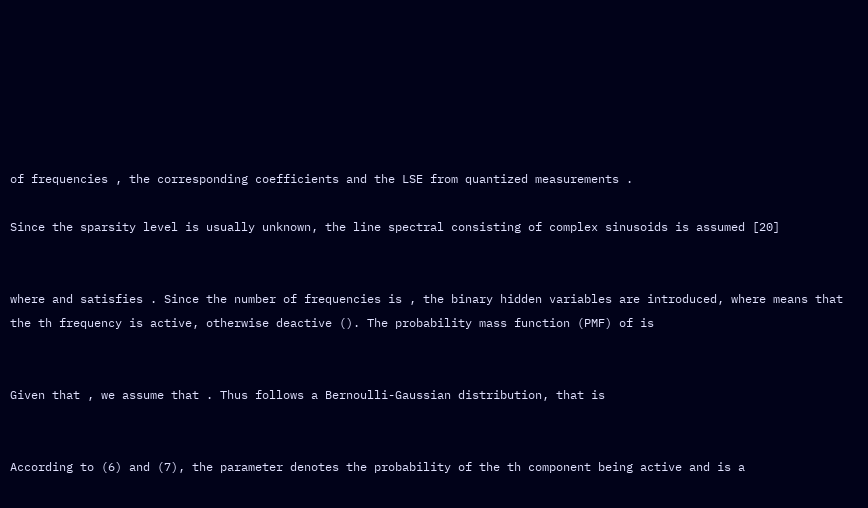of frequencies , the corresponding coefficients and the LSE from quantized measurements .

Since the sparsity level is usually unknown, the line spectral consisting of complex sinusoids is assumed [20]


where and satisfies . Since the number of frequencies is , the binary hidden variables are introduced, where means that the th frequency is active, otherwise deactive (). The probability mass function (PMF) of is


Given that , we assume that . Thus follows a Bernoulli-Gaussian distribution, that is


According to (6) and (7), the parameter denotes the probability of the th component being active and is a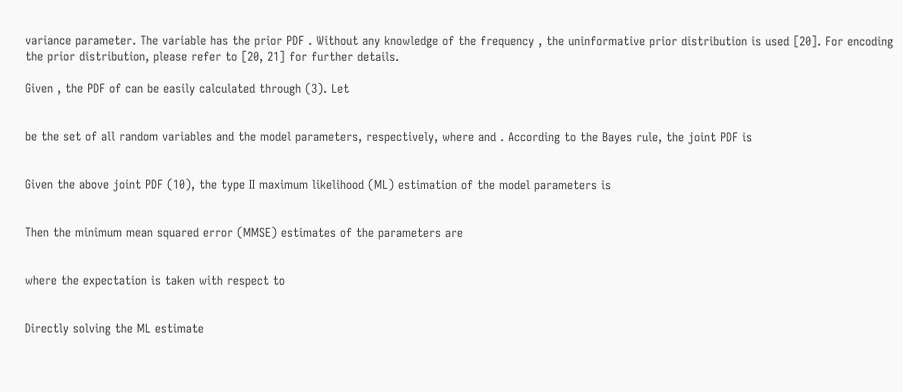variance parameter. The variable has the prior PDF . Without any knowledge of the frequency , the uninformative prior distribution is used [20]. For encoding the prior distribution, please refer to [20, 21] for further details.

Given , the PDF of can be easily calculated through (3). Let


be the set of all random variables and the model parameters, respectively, where and . According to the Bayes rule, the joint PDF is


Given the above joint PDF (10), the type II maximum likelihood (ML) estimation of the model parameters is


Then the minimum mean squared error (MMSE) estimates of the parameters are


where the expectation is taken with respect to


Directly solving the ML estimate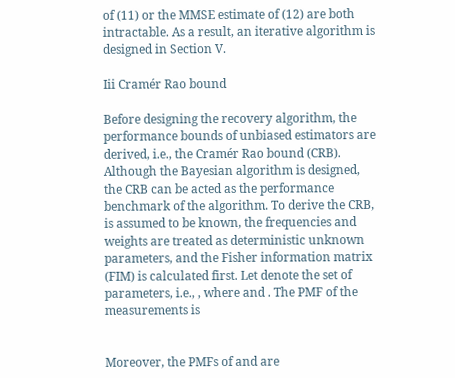of (11) or the MMSE estimate of (12) are both intractable. As a result, an iterative algorithm is designed in Section V.

Iii Cramér Rao bound

Before designing the recovery algorithm, the performance bounds of unbiased estimators are derived, i.e., the Cramér Rao bound (CRB). Although the Bayesian algorithm is designed, the CRB can be acted as the performance benchmark of the algorithm. To derive the CRB, is assumed to be known, the frequencies and weights are treated as deterministic unknown parameters, and the Fisher information matrix (FIM) is calculated first. Let denote the set of parameters, i.e., , where and . The PMF of the measurements is


Moreover, the PMFs of and are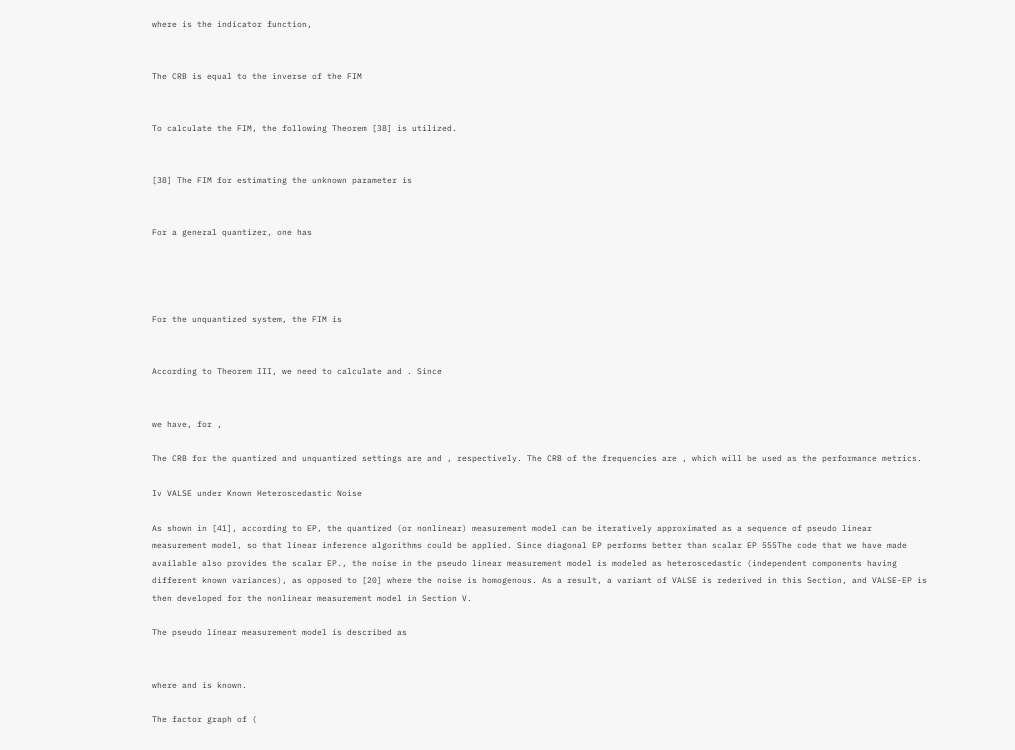where is the indicator function,


The CRB is equal to the inverse of the FIM


To calculate the FIM, the following Theorem [38] is utilized.


[38] The FIM for estimating the unknown parameter is


For a general quantizer, one has




For the unquantized system, the FIM is


According to Theorem III, we need to calculate and . Since


we have, for ,

The CRB for the quantized and unquantized settings are and , respectively. The CRB of the frequencies are , which will be used as the performance metrics.

Iv VALSE under Known Heteroscedastic Noise

As shown in [41], according to EP, the quantized (or nonlinear) measurement model can be iteratively approximated as a sequence of pseudo linear measurement model, so that linear inference algorithms could be applied. Since diagonal EP performs better than scalar EP 555The code that we have made available also provides the scalar EP., the noise in the pseudo linear measurement model is modeled as heteroscedastic (independent components having different known variances), as opposed to [20] where the noise is homogenous. As a result, a variant of VALSE is rederived in this Section, and VALSE-EP is then developed for the nonlinear measurement model in Section V.

The pseudo linear measurement model is described as


where and is known.

The factor graph of (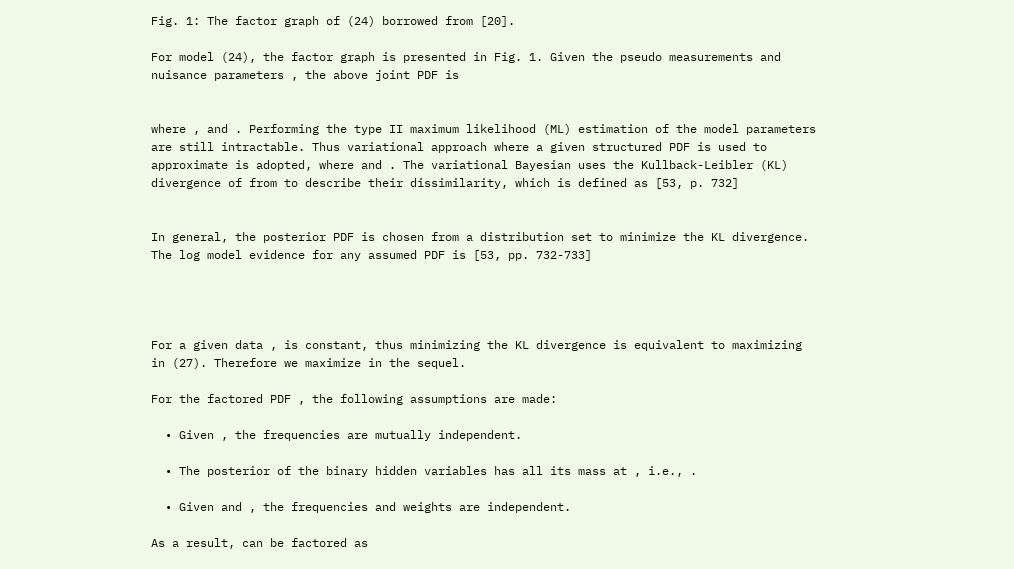Fig. 1: The factor graph of (24) borrowed from [20].

For model (24), the factor graph is presented in Fig. 1. Given the pseudo measurements and nuisance parameters , the above joint PDF is


where , and . Performing the type II maximum likelihood (ML) estimation of the model parameters are still intractable. Thus variational approach where a given structured PDF is used to approximate is adopted, where and . The variational Bayesian uses the Kullback-Leibler (KL) divergence of from to describe their dissimilarity, which is defined as [53, p. 732]


In general, the posterior PDF is chosen from a distribution set to minimize the KL divergence. The log model evidence for any assumed PDF is [53, pp. 732-733]




For a given data , is constant, thus minimizing the KL divergence is equivalent to maximizing in (27). Therefore we maximize in the sequel.

For the factored PDF , the following assumptions are made:

  • Given , the frequencies are mutually independent.

  • The posterior of the binary hidden variables has all its mass at , i.e., .

  • Given and , the frequencies and weights are independent.

As a result, can be factored as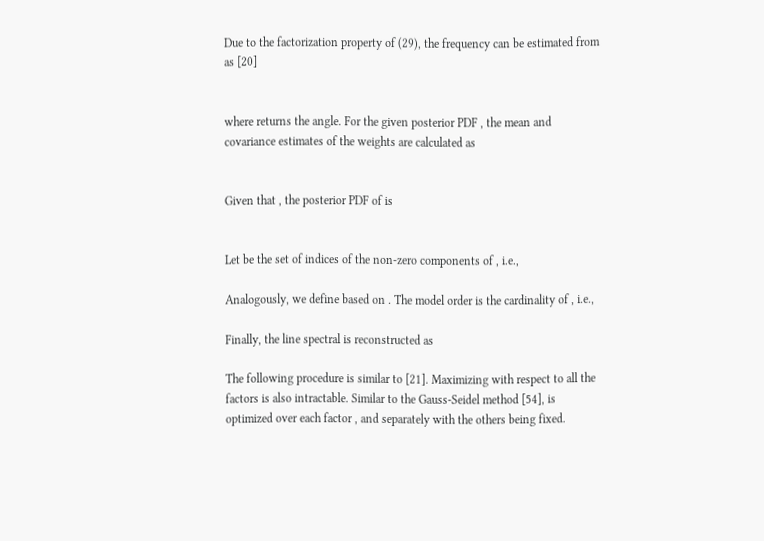Due to the factorization property of (29), the frequency can be estimated from as [20]


where returns the angle. For the given posterior PDF , the mean and covariance estimates of the weights are calculated as


Given that , the posterior PDF of is


Let be the set of indices of the non-zero components of , i.e.,

Analogously, we define based on . The model order is the cardinality of , i.e.,

Finally, the line spectral is reconstructed as

The following procedure is similar to [21]. Maximizing with respect to all the factors is also intractable. Similar to the Gauss-Seidel method [54], is optimized over each factor , and separately with the others being fixed.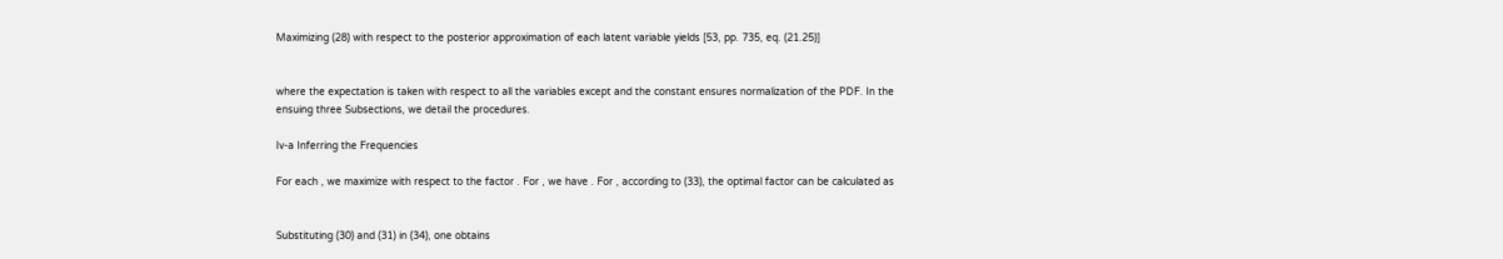Maximizing (28) with respect to the posterior approximation of each latent variable yields [53, pp. 735, eq. (21.25)]


where the expectation is taken with respect to all the variables except and the constant ensures normalization of the PDF. In the ensuing three Subsections, we detail the procedures.

Iv-a Inferring the Frequencies

For each , we maximize with respect to the factor . For , we have . For , according to (33), the optimal factor can be calculated as


Substituting (30) and (31) in (34), one obtains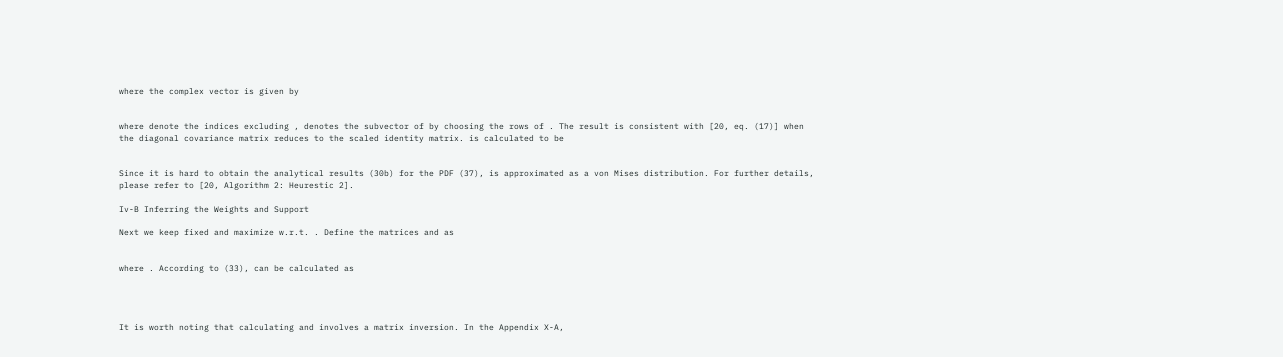where the complex vector is given by


where denote the indices excluding , denotes the subvector of by choosing the rows of . The result is consistent with [20, eq. (17)] when the diagonal covariance matrix reduces to the scaled identity matrix. is calculated to be


Since it is hard to obtain the analytical results (30b) for the PDF (37), is approximated as a von Mises distribution. For further details, please refer to [20, Algorithm 2: Heurestic 2].

Iv-B Inferring the Weights and Support

Next we keep fixed and maximize w.r.t. . Define the matrices and as


where . According to (33), can be calculated as




It is worth noting that calculating and involves a matrix inversion. In the Appendix X-A,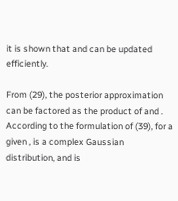it is shown that and can be updated efficiently.

From (29), the posterior approximation can be factored as the product of and . According to the formulation of (39), for a given , is a complex Gaussian distribution, and is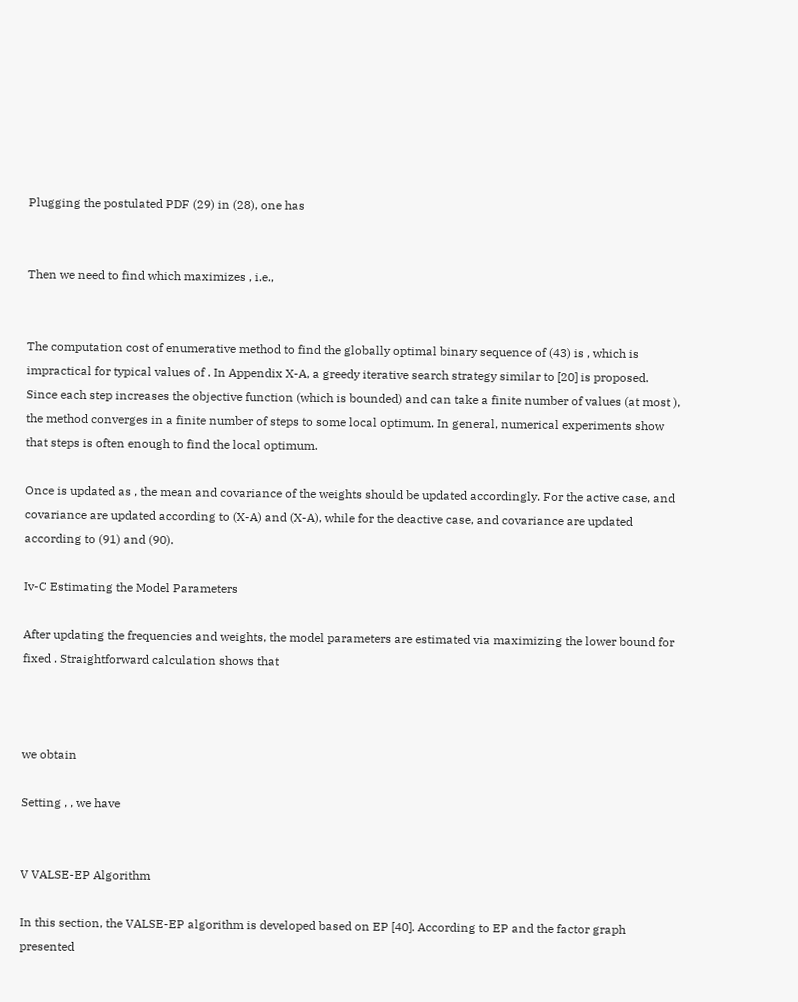Plugging the postulated PDF (29) in (28), one has


Then we need to find which maximizes , i.e.,


The computation cost of enumerative method to find the globally optimal binary sequence of (43) is , which is impractical for typical values of . In Appendix X-A, a greedy iterative search strategy similar to [20] is proposed. Since each step increases the objective function (which is bounded) and can take a finite number of values (at most ), the method converges in a finite number of steps to some local optimum. In general, numerical experiments show that steps is often enough to find the local optimum.

Once is updated as , the mean and covariance of the weights should be updated accordingly. For the active case, and covariance are updated according to (X-A) and (X-A), while for the deactive case, and covariance are updated according to (91) and (90).

Iv-C Estimating the Model Parameters

After updating the frequencies and weights, the model parameters are estimated via maximizing the lower bound for fixed . Straightforward calculation shows that



we obtain

Setting , , we have


V VALSE-EP Algorithm

In this section, the VALSE-EP algorithm is developed based on EP [40]. According to EP and the factor graph presented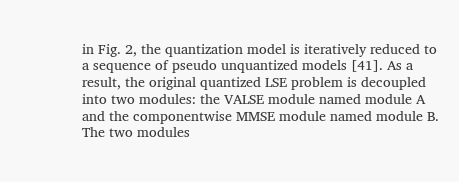in Fig. 2, the quantization model is iteratively reduced to a sequence of pseudo unquantized models [41]. As a result, the original quantized LSE problem is decoupled into two modules: the VALSE module named module A and the componentwise MMSE module named module B. The two modules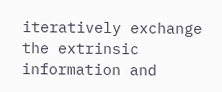iteratively exchange the extrinsic information and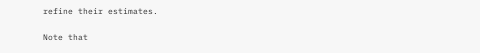refine their estimates.

Note that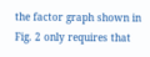the factor graph shown in Fig. 2 only requires that